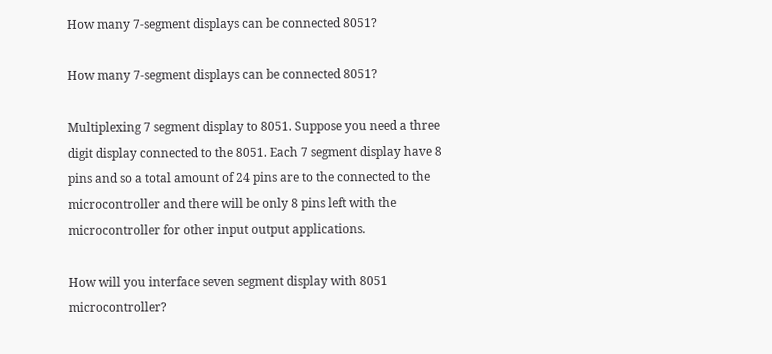How many 7-segment displays can be connected 8051?

How many 7-segment displays can be connected 8051?

Multiplexing 7 segment display to 8051. Suppose you need a three digit display connected to the 8051. Each 7 segment display have 8 pins and so a total amount of 24 pins are to the connected to the microcontroller and there will be only 8 pins left with the microcontroller for other input output applications.

How will you interface seven segment display with 8051 microcontroller?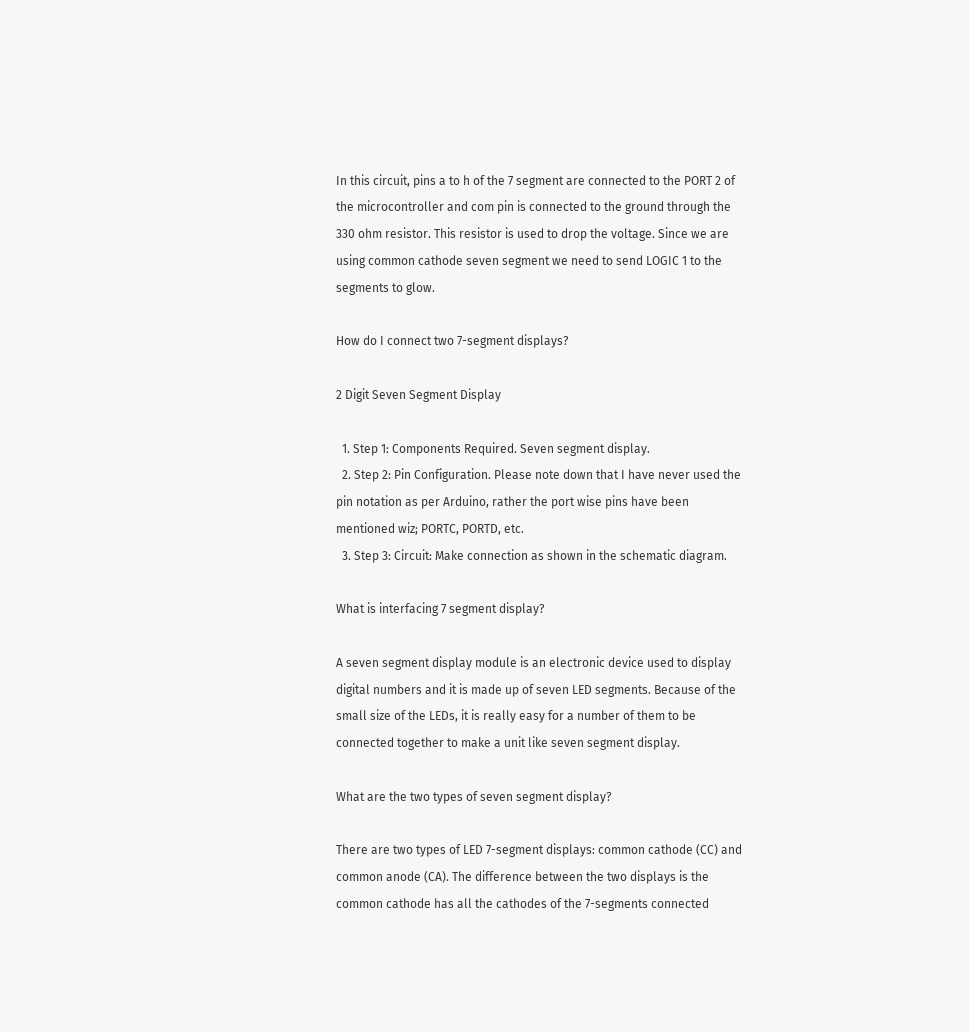In this circuit, pins a to h of the 7 segment are connected to the PORT 2 of the microcontroller and com pin is connected to the ground through the 330 ohm resistor. This resistor is used to drop the voltage. Since we are using common cathode seven segment we need to send LOGIC 1 to the segments to glow.

How do I connect two 7-segment displays?

2 Digit Seven Segment Display

  1. Step 1: Components Required. Seven segment display.
  2. Step 2: Pin Configuration. Please note down that I have never used the pin notation as per Arduino, rather the port wise pins have been mentioned wiz; PORTC, PORTD, etc.
  3. Step 3: Circuit: Make connection as shown in the schematic diagram.

What is interfacing 7 segment display?

A seven segment display module is an electronic device used to display digital numbers and it is made up of seven LED segments. Because of the small size of the LEDs, it is really easy for a number of them to be connected together to make a unit like seven segment display.

What are the two types of seven segment display?

There are two types of LED 7-segment displays: common cathode (CC) and common anode (CA). The difference between the two displays is the common cathode has all the cathodes of the 7-segments connected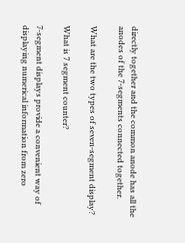directly together and the common anode has all the anodes of the 7-segments connected together.

What are the two types of seven-segment display?

What is 7 segment counter?

7-segment displays provide a convenient way of displaying numerical information from zero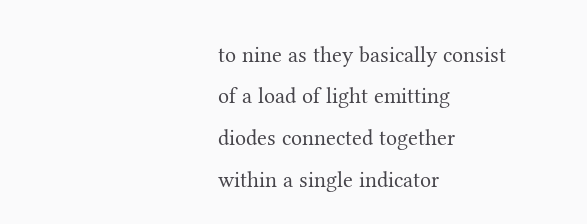to nine as they basically consist of a load of light emitting diodes connected together within a single indicator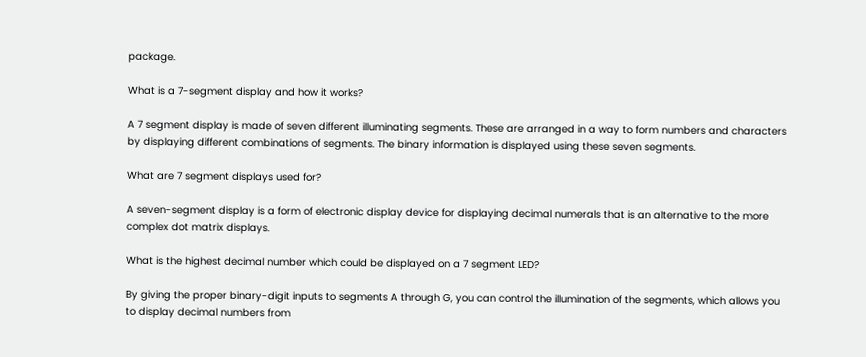package.

What is a 7-segment display and how it works?

A 7 segment display is made of seven different illuminating segments. These are arranged in a way to form numbers and characters by displaying different combinations of segments. The binary information is displayed using these seven segments.

What are 7 segment displays used for?

A seven-segment display is a form of electronic display device for displaying decimal numerals that is an alternative to the more complex dot matrix displays.

What is the highest decimal number which could be displayed on a 7 segment LED?

By giving the proper binary-digit inputs to segments A through G, you can control the illumination of the segments, which allows you to display decimal numbers from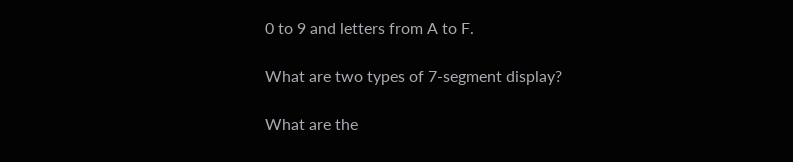0 to 9 and letters from A to F.

What are two types of 7-segment display?

What are the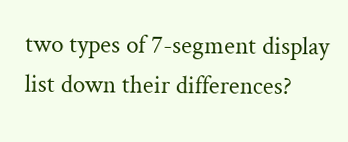two types of 7-segment display list down their differences?